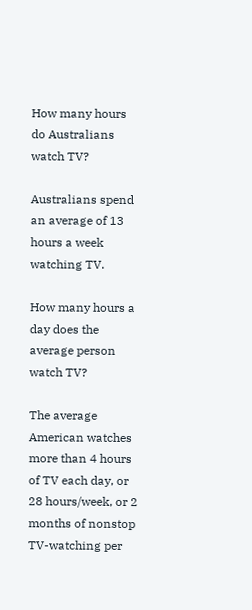How many hours do Australians watch TV?

Australians spend an average of 13 hours a week watching TV.

How many hours a day does the average person watch TV?

The average American watches more than 4 hours of TV each day, or 28 hours/week, or 2 months of nonstop TV-watching per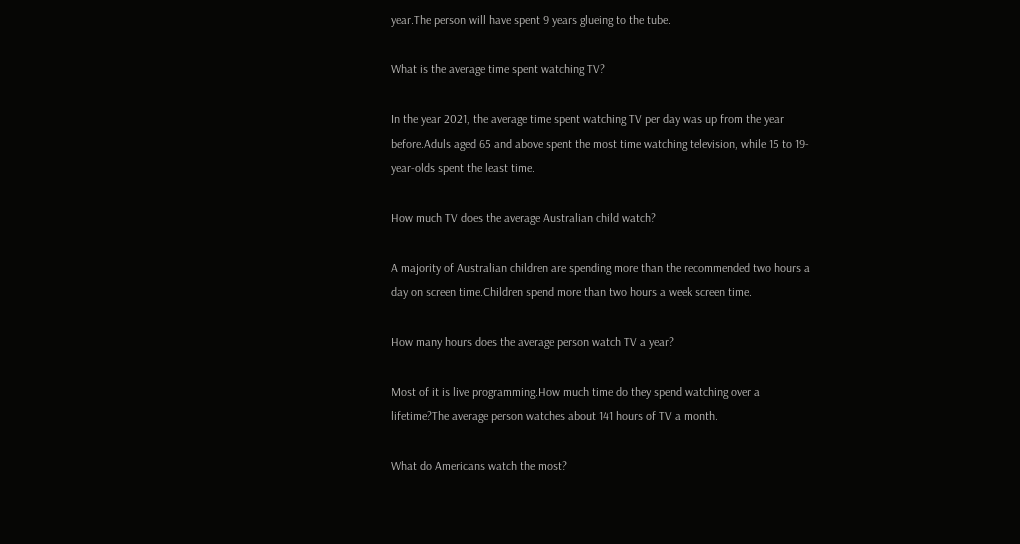year.The person will have spent 9 years glueing to the tube.

What is the average time spent watching TV?

In the year 2021, the average time spent watching TV per day was up from the year before.Aduls aged 65 and above spent the most time watching television, while 15 to 19-year-olds spent the least time.

How much TV does the average Australian child watch?

A majority of Australian children are spending more than the recommended two hours a day on screen time.Children spend more than two hours a week screen time.

How many hours does the average person watch TV a year?

Most of it is live programming.How much time do they spend watching over a lifetime?The average person watches about 141 hours of TV a month.

What do Americans watch the most?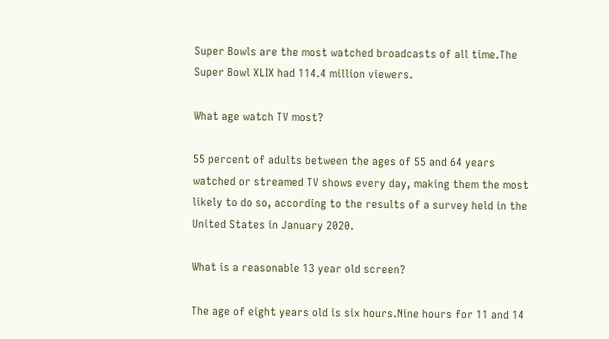Super Bowls are the most watched broadcasts of all time.The Super Bowl XLIX had 114.4 million viewers.

What age watch TV most?

55 percent of adults between the ages of 55 and 64 years watched or streamed TV shows every day, making them the most likely to do so, according to the results of a survey held in the United States in January 2020.

What is a reasonable 13 year old screen?

The age of eight years old is six hours.Nine hours for 11 and 14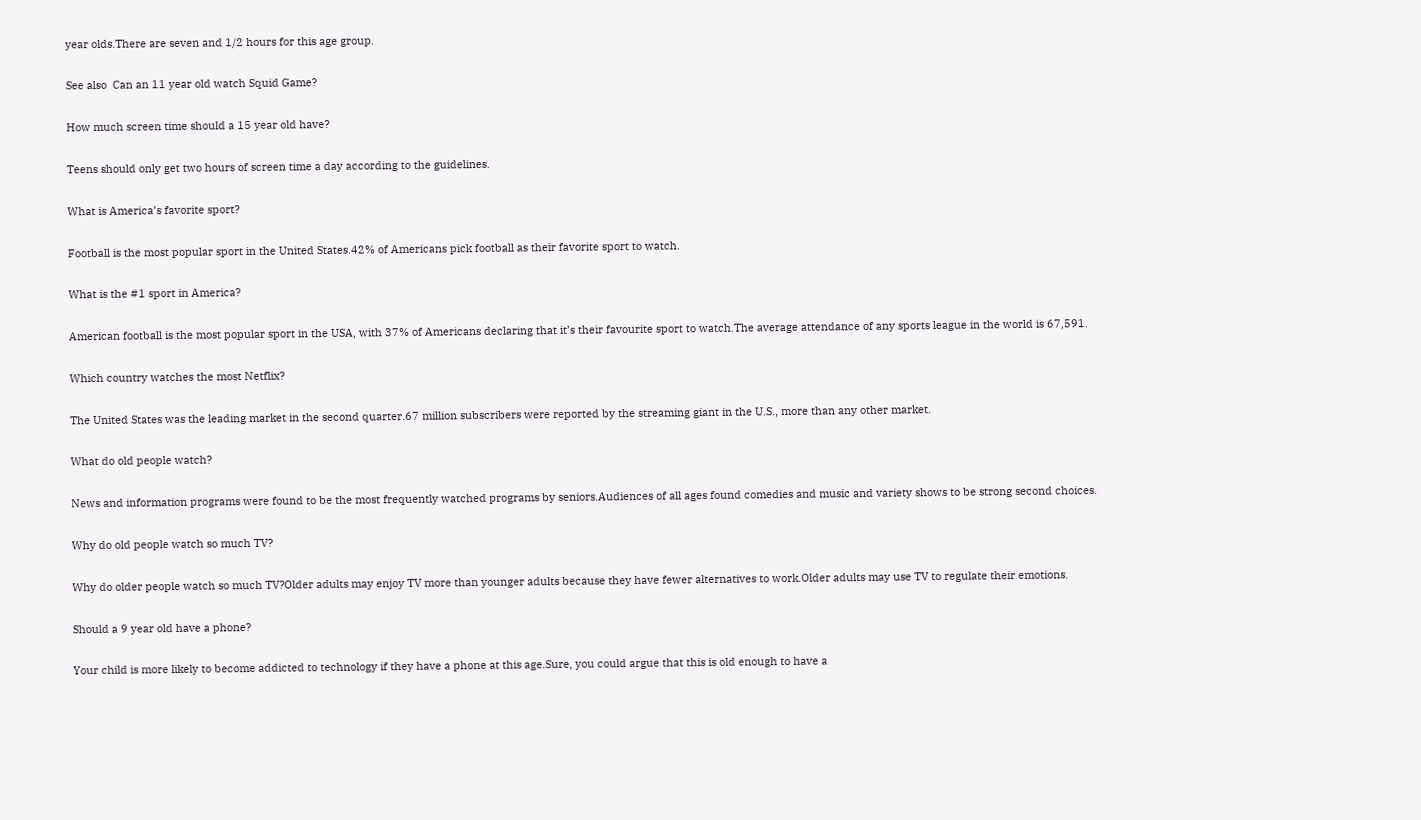year olds.There are seven and 1/2 hours for this age group.

See also  Can an 11 year old watch Squid Game?

How much screen time should a 15 year old have?

Teens should only get two hours of screen time a day according to the guidelines.

What is America’s favorite sport?

Football is the most popular sport in the United States.42% of Americans pick football as their favorite sport to watch.

What is the #1 sport in America?

American football is the most popular sport in the USA, with 37% of Americans declaring that it’s their favourite sport to watch.The average attendance of any sports league in the world is 67,591.

Which country watches the most Netflix?

The United States was the leading market in the second quarter.67 million subscribers were reported by the streaming giant in the U.S., more than any other market.

What do old people watch?

News and information programs were found to be the most frequently watched programs by seniors.Audiences of all ages found comedies and music and variety shows to be strong second choices.

Why do old people watch so much TV?

Why do older people watch so much TV?Older adults may enjoy TV more than younger adults because they have fewer alternatives to work.Older adults may use TV to regulate their emotions.

Should a 9 year old have a phone?

Your child is more likely to become addicted to technology if they have a phone at this age.Sure, you could argue that this is old enough to have a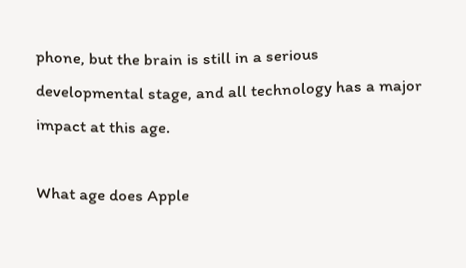phone, but the brain is still in a serious developmental stage, and all technology has a major impact at this age.

What age does Apple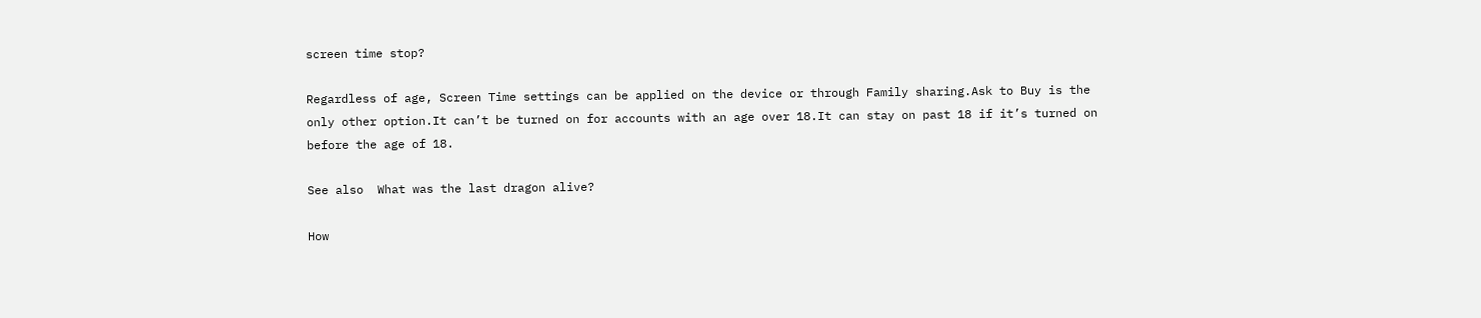screen time stop?

Regardless of age, Screen Time settings can be applied on the device or through Family sharing.Ask to Buy is the only other option.It can’t be turned on for accounts with an age over 18.It can stay on past 18 if it’s turned on before the age of 18.

See also  What was the last dragon alive?

How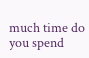much time do you spend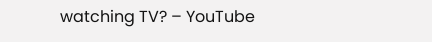watching TV? – YouTube